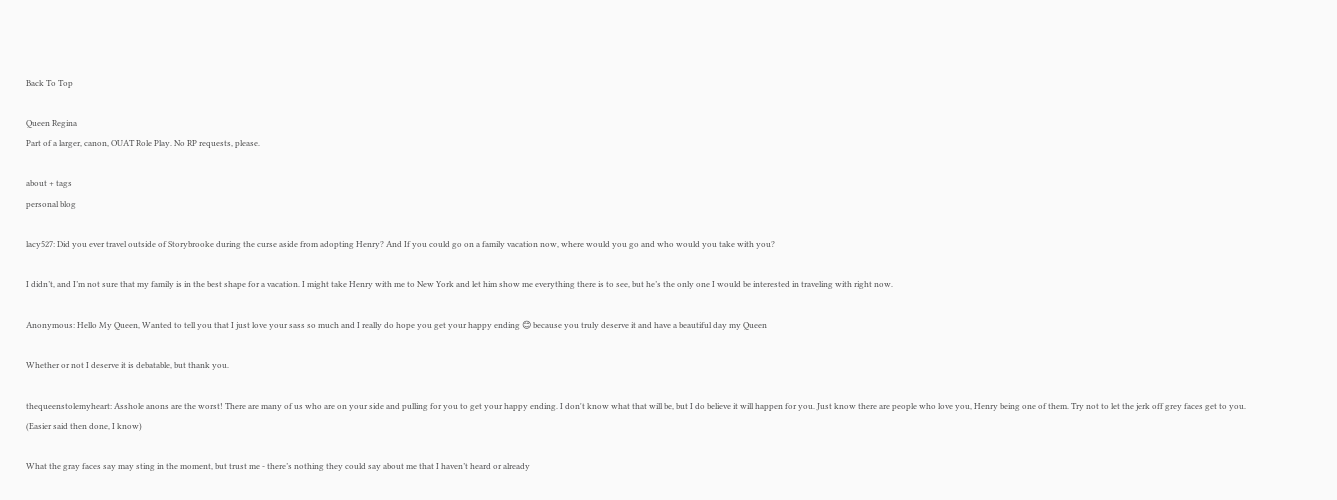Back To Top

Queen Regina
Part of a larger, canon, OUAT Role Play. No RP requests, please.

about + tags
personal blog

lacy527: Did you ever travel outside of Storybrooke during the curse aside from adopting Henry? And If you could go on a family vacation now, where would you go and who would you take with you?

I didn’t, and I’m not sure that my family is in the best shape for a vacation. I might take Henry with me to New York and let him show me everything there is to see, but he’s the only one I would be interested in traveling with right now.

Anonymous: Hello My Queen, Wanted to tell you that I just love your sass so much and I really do hope you get your happy ending 😊 because you truly deserve it and have a beautiful day my Queen

Whether or not I deserve it is debatable, but thank you.

thequeenstolemyheart: Asshole anons are the worst! There are many of us who are on your side and pulling for you to get your happy ending. I don't know what that will be, but I do believe it will happen for you. Just know there are people who love you, Henry being one of them. Try not to let the jerk off grey faces get to you. (Easier said then done, I know)

What the gray faces say may sting in the moment, but trust me - there’s nothing they could say about me that I haven’t heard or already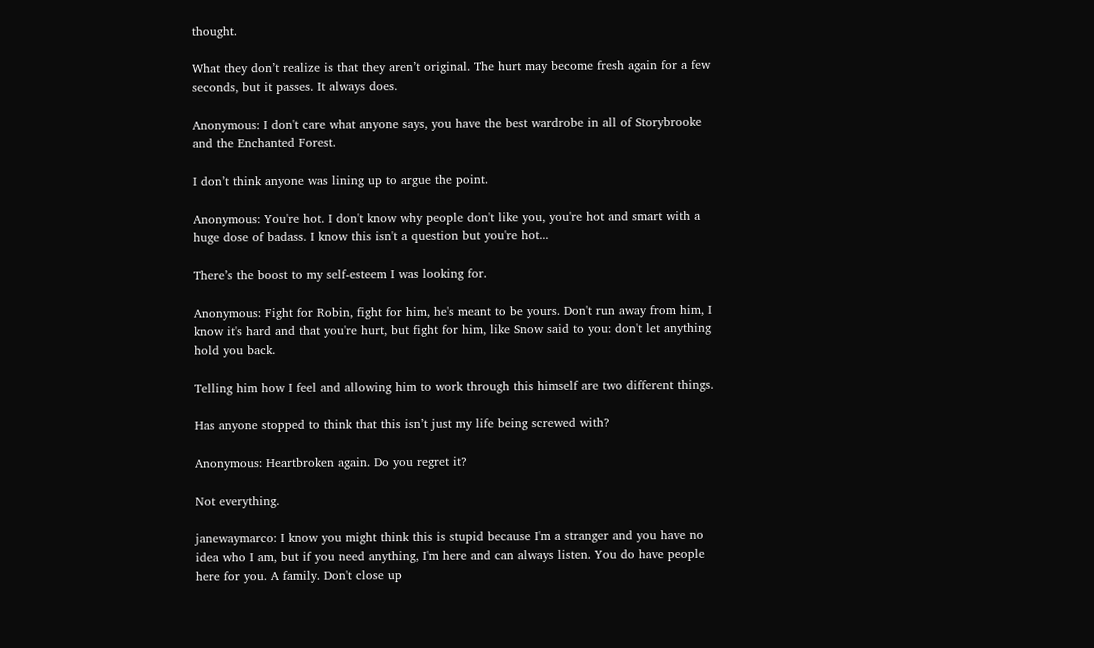thought.

What they don’t realize is that they aren’t original. The hurt may become fresh again for a few seconds, but it passes. It always does.

Anonymous: I don't care what anyone says, you have the best wardrobe in all of Storybrooke and the Enchanted Forest.

I don’t think anyone was lining up to argue the point.

Anonymous: You're hot. I don't know why people don't like you, you're hot and smart with a huge dose of badass. I know this isn't a question but you're hot...

There’s the boost to my self-esteem I was looking for.

Anonymous: Fight for Robin, fight for him, he's meant to be yours. Don't run away from him, I know it's hard and that you're hurt, but fight for him, like Snow said to you: don't let anything hold you back.

Telling him how I feel and allowing him to work through this himself are two different things.

Has anyone stopped to think that this isn’t just my life being screwed with?

Anonymous: Heartbroken again. Do you regret it?

Not everything.

janewaymarco: I know you might think this is stupid because I'm a stranger and you have no idea who I am, but if you need anything, I'm here and can always listen. You do have people here for you. A family. Don't close up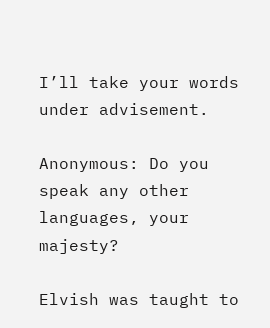I’ll take your words under advisement.

Anonymous: Do you speak any other languages, your majesty?

Elvish was taught to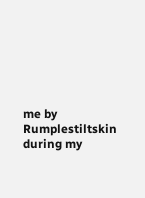me by Rumplestiltskin during my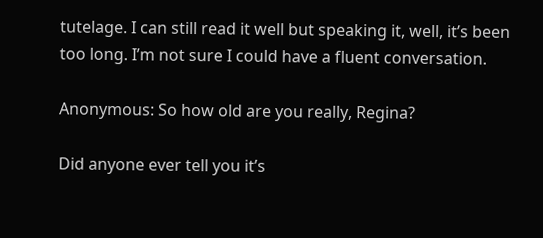tutelage. I can still read it well but speaking it, well, it’s been too long. I’m not sure I could have a fluent conversation.

Anonymous: So how old are you really, Regina?

Did anyone ever tell you it’s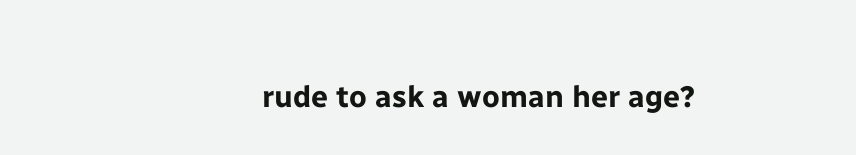rude to ask a woman her age?